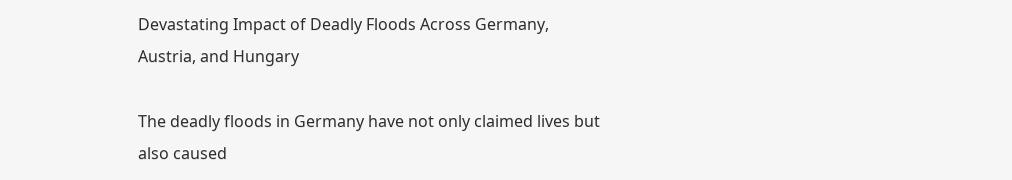Devastating Impact of Deadly Floods Across Germany, Austria, and Hungary

The deadly floods in Germany have not only claimed lives but also caused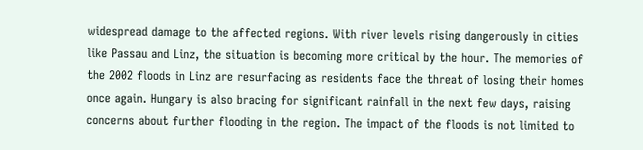widespread damage to the affected regions. With river levels rising dangerously in cities like Passau and Linz, the situation is becoming more critical by the hour. The memories of the 2002 floods in Linz are resurfacing as residents face the threat of losing their homes once again. Hungary is also bracing for significant rainfall in the next few days, raising concerns about further flooding in the region. The impact of the floods is not limited to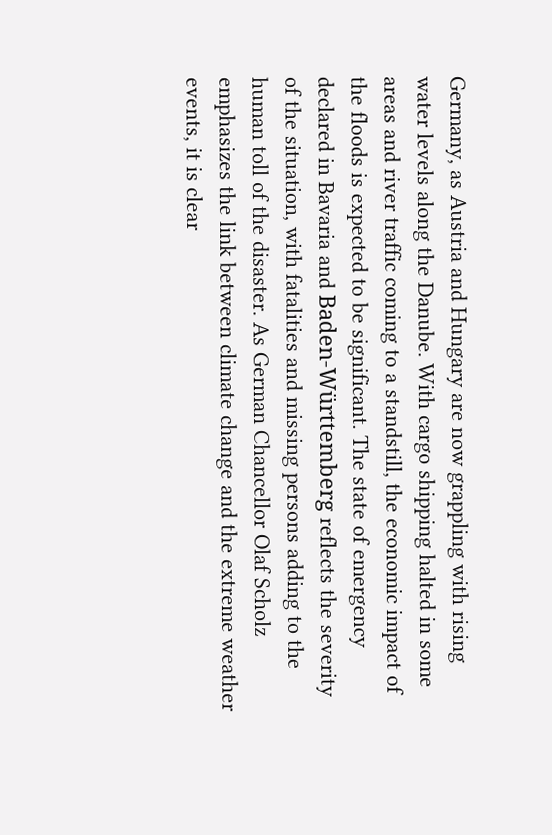Germany, as Austria and Hungary are now grappling with rising water levels along the Danube. With cargo shipping halted in some areas and river traffic coming to a standstill, the economic impact of the floods is expected to be significant. The state of emergency declared in Bavaria and Baden-Württemberg reflects the severity of the situation, with fatalities and missing persons adding to the human toll of the disaster. As German Chancellor Olaf Scholz emphasizes the link between climate change and the extreme weather events, it is clear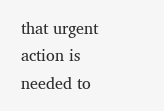that urgent action is needed to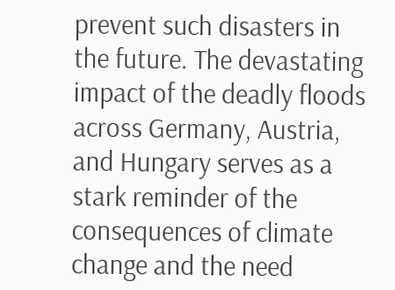prevent such disasters in the future. The devastating impact of the deadly floods across Germany, Austria, and Hungary serves as a stark reminder of the consequences of climate change and the need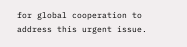for global cooperation to address this urgent issue.